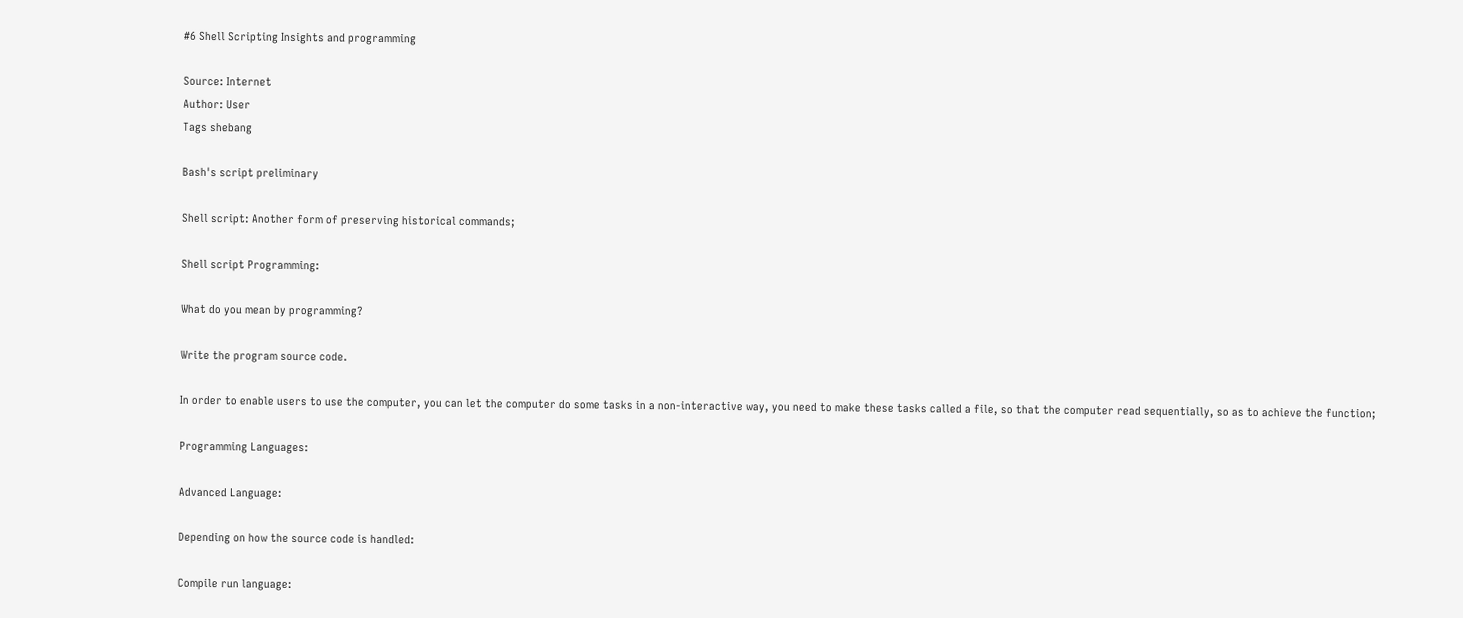#6 Shell Scripting Insights and programming

Source: Internet
Author: User
Tags shebang

Bash's script preliminary

Shell script: Another form of preserving historical commands;

Shell script Programming:

What do you mean by programming?

Write the program source code.

In order to enable users to use the computer, you can let the computer do some tasks in a non-interactive way, you need to make these tasks called a file, so that the computer read sequentially, so as to achieve the function;

Programming Languages:

Advanced Language:

Depending on how the source code is handled:

Compile run language: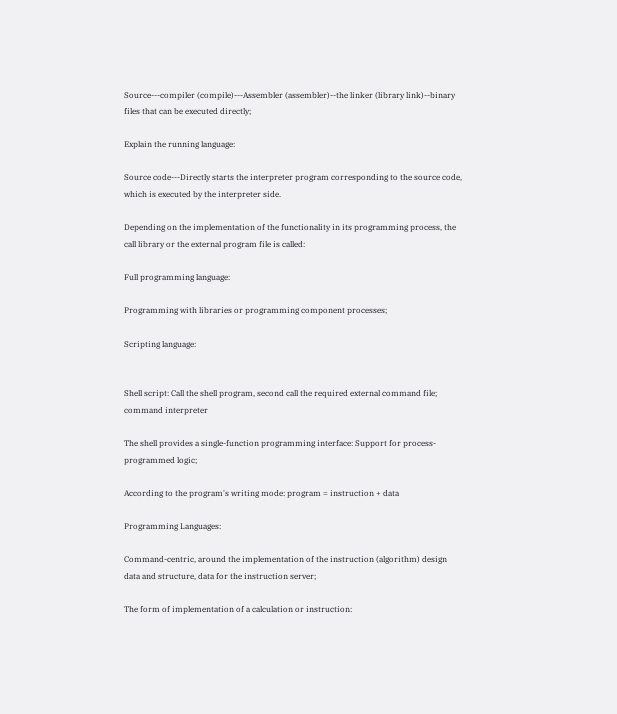Source---compiler (compile)---Assembler (assembler)--the linker (library link)--binary files that can be executed directly;

Explain the running language:

Source code---Directly starts the interpreter program corresponding to the source code, which is executed by the interpreter side.

Depending on the implementation of the functionality in its programming process, the call library or the external program file is called:

Full programming language:

Programming with libraries or programming component processes;

Scripting language:


Shell script: Call the shell program, second call the required external command file; command interpreter

The shell provides a single-function programming interface: Support for process-programmed logic;

According to the program's writing mode: program = instruction + data

Programming Languages:

Command-centric, around the implementation of the instruction (algorithm) design data and structure, data for the instruction server;

The form of implementation of a calculation or instruction: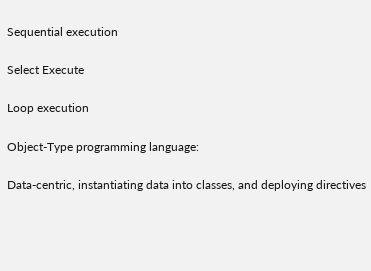Sequential execution

Select Execute

Loop execution

Object-Type programming language:

Data-centric, instantiating data into classes, and deploying directives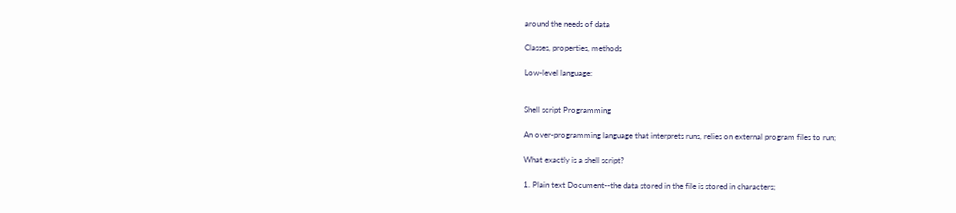around the needs of data

Classes, properties, methods

Low-level language:


Shell script Programming

An over-programming language that interprets runs, relies on external program files to run;

What exactly is a shell script?

1. Plain text Document--the data stored in the file is stored in characters;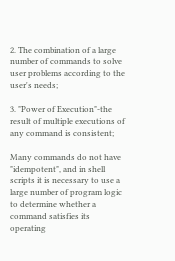2. The combination of a large number of commands to solve user problems according to the user's needs;

3. "Power of Execution"-the result of multiple executions of any command is consistent;

Many commands do not have "idempotent", and in shell scripts it is necessary to use a large number of program logic to determine whether a command satisfies its operating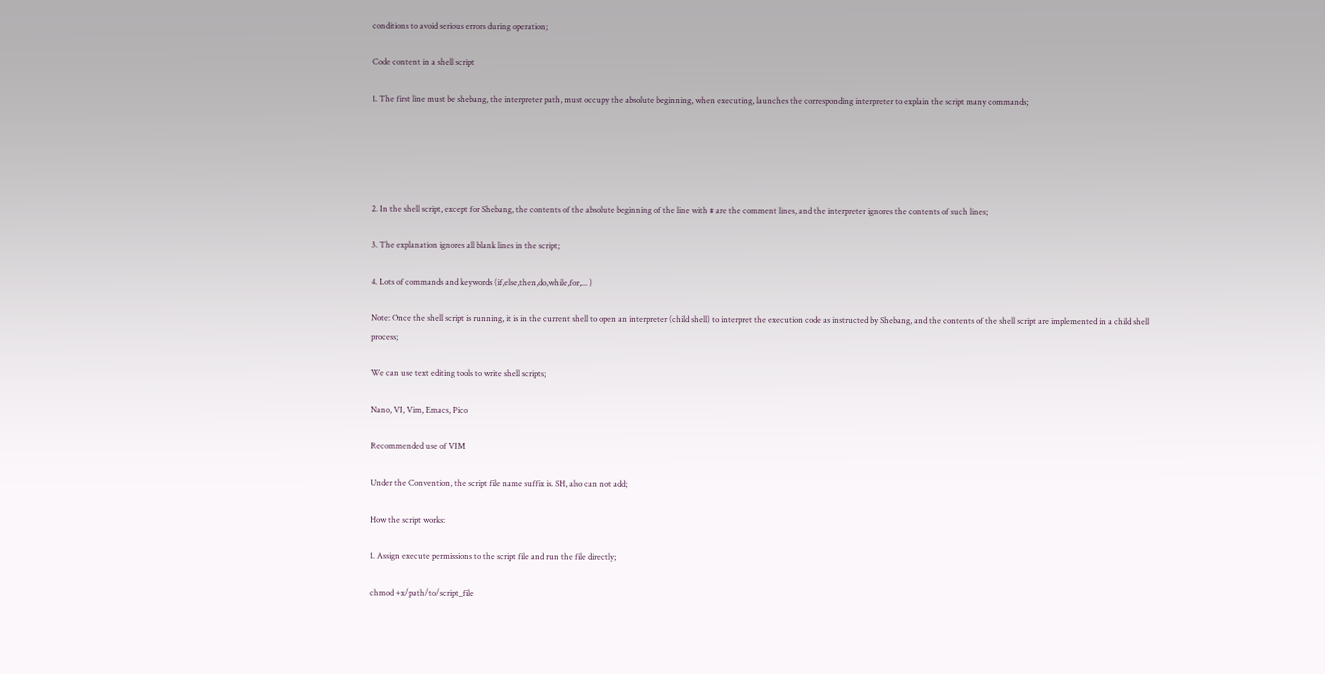conditions to avoid serious errors during operation;

Code content in a shell script

1. The first line must be shebang, the interpreter path, must occupy the absolute beginning, when executing, launches the corresponding interpreter to explain the script many commands;





2. In the shell script, except for Shebang, the contents of the absolute beginning of the line with # are the comment lines, and the interpreter ignores the contents of such lines;

3. The explanation ignores all blank lines in the script;

4. Lots of commands and keywords (if,else,then,do,while,for,... )

Note: Once the shell script is running, it is in the current shell to open an interpreter (child shell) to interpret the execution code as instructed by Shebang, and the contents of the shell script are implemented in a child shell process;

We can use text editing tools to write shell scripts;

Nano, VI, Vim, Emacs, Pico

Recommended use of VIM

Under the Convention, the script file name suffix is. SH, also can not add;

How the script works:

1. Assign execute permissions to the script file and run the file directly;

chmod +x/path/to/script_file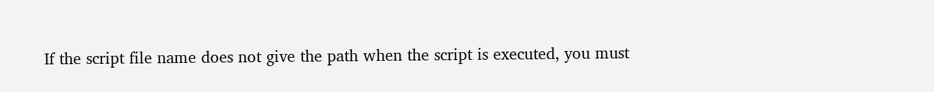If the script file name does not give the path when the script is executed, you must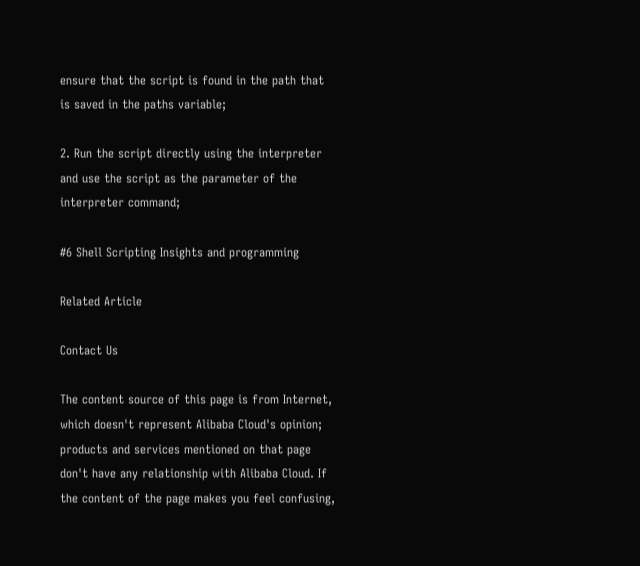ensure that the script is found in the path that is saved in the paths variable;

2. Run the script directly using the interpreter and use the script as the parameter of the interpreter command;

#6 Shell Scripting Insights and programming

Related Article

Contact Us

The content source of this page is from Internet, which doesn't represent Alibaba Cloud's opinion; products and services mentioned on that page don't have any relationship with Alibaba Cloud. If the content of the page makes you feel confusing,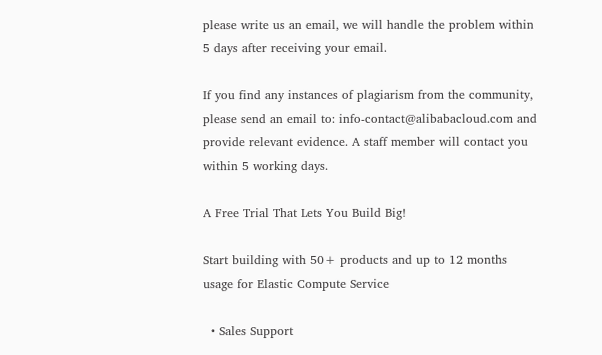please write us an email, we will handle the problem within 5 days after receiving your email.

If you find any instances of plagiarism from the community, please send an email to: info-contact@alibabacloud.com and provide relevant evidence. A staff member will contact you within 5 working days.

A Free Trial That Lets You Build Big!

Start building with 50+ products and up to 12 months usage for Elastic Compute Service

  • Sales Support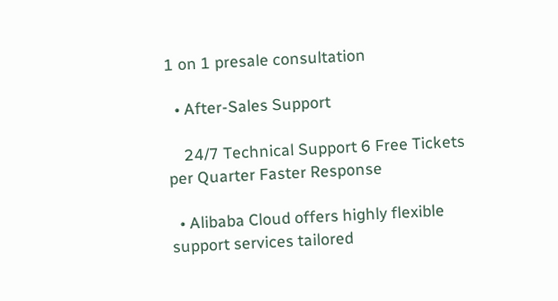1 on 1 presale consultation

  • After-Sales Support

    24/7 Technical Support 6 Free Tickets per Quarter Faster Response

  • Alibaba Cloud offers highly flexible support services tailored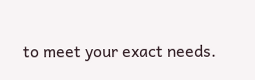to meet your exact needs.